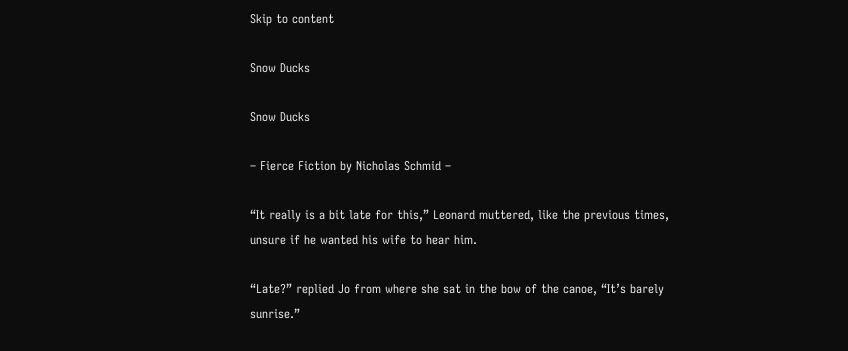Skip to content

Snow Ducks

Snow Ducks

– Fierce Fiction by Nicholas Schmid –

“It really is a bit late for this,” Leonard muttered, like the previous times, unsure if he wanted his wife to hear him.

“Late?” replied Jo from where she sat in the bow of the canoe, “It’s barely sunrise.”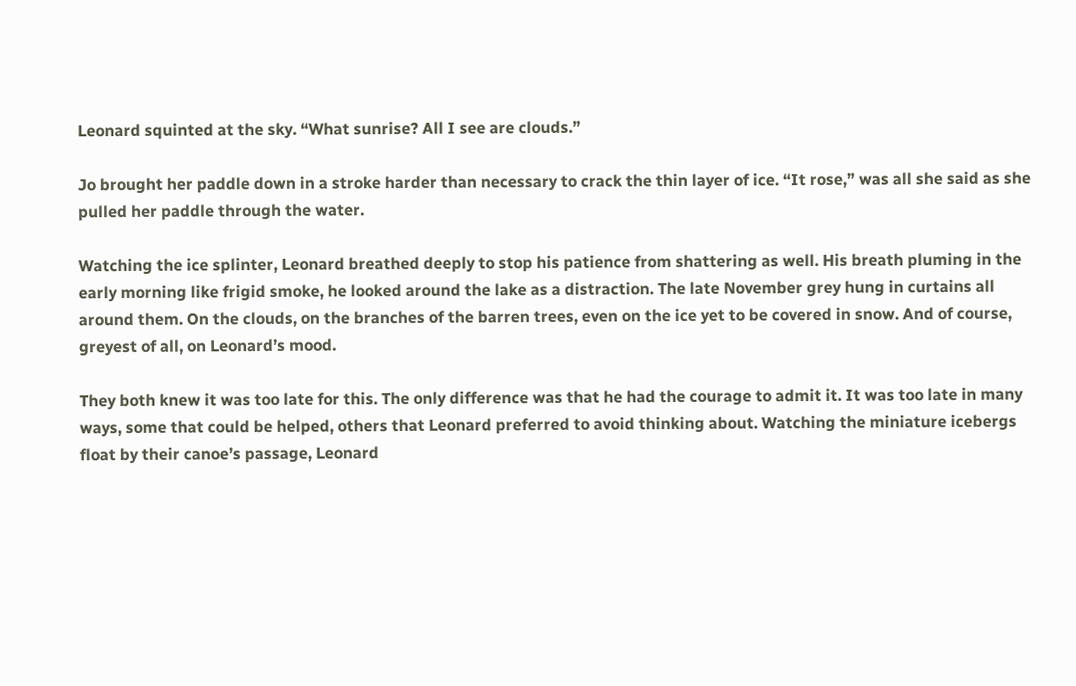Leonard squinted at the sky. “What sunrise? All I see are clouds.”

Jo brought her paddle down in a stroke harder than necessary to crack the thin layer of ice. “It rose,” was all she said as she pulled her paddle through the water.

Watching the ice splinter, Leonard breathed deeply to stop his patience from shattering as well. His breath pluming in the early morning like frigid smoke, he looked around the lake as a distraction. The late November grey hung in curtains all around them. On the clouds, on the branches of the barren trees, even on the ice yet to be covered in snow. And of course, greyest of all, on Leonard’s mood.

They both knew it was too late for this. The only difference was that he had the courage to admit it. It was too late in many ways, some that could be helped, others that Leonard preferred to avoid thinking about. Watching the miniature icebergs float by their canoe’s passage, Leonard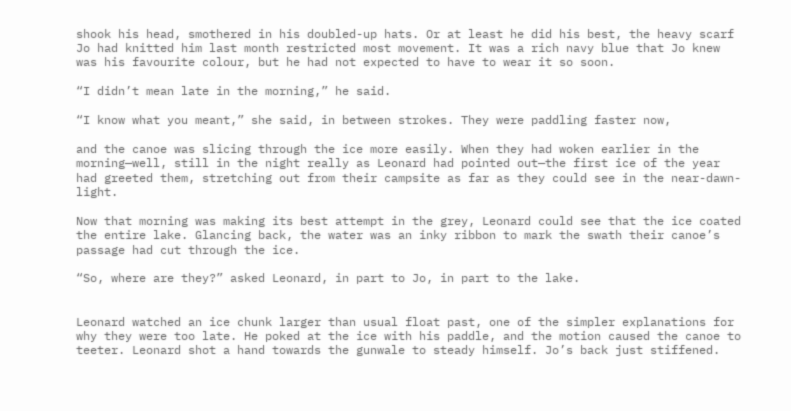shook his head, smothered in his doubled-up hats. Or at least he did his best, the heavy scarf Jo had knitted him last month restricted most movement. It was a rich navy blue that Jo knew was his favourite colour, but he had not expected to have to wear it so soon.

“I didn’t mean late in the morning,” he said.

“I know what you meant,” she said, in between strokes. They were paddling faster now,

and the canoe was slicing through the ice more easily. When they had woken earlier in the morning—well, still in the night really as Leonard had pointed out—the first ice of the year had greeted them, stretching out from their campsite as far as they could see in the near-dawn-light.

Now that morning was making its best attempt in the grey, Leonard could see that the ice coated the entire lake. Glancing back, the water was an inky ribbon to mark the swath their canoe’s passage had cut through the ice.

“So, where are they?” asked Leonard, in part to Jo, in part to the lake.


Leonard watched an ice chunk larger than usual float past, one of the simpler explanations for why they were too late. He poked at the ice with his paddle, and the motion caused the canoe to teeter. Leonard shot a hand towards the gunwale to steady himself. Jo’s back just stiffened.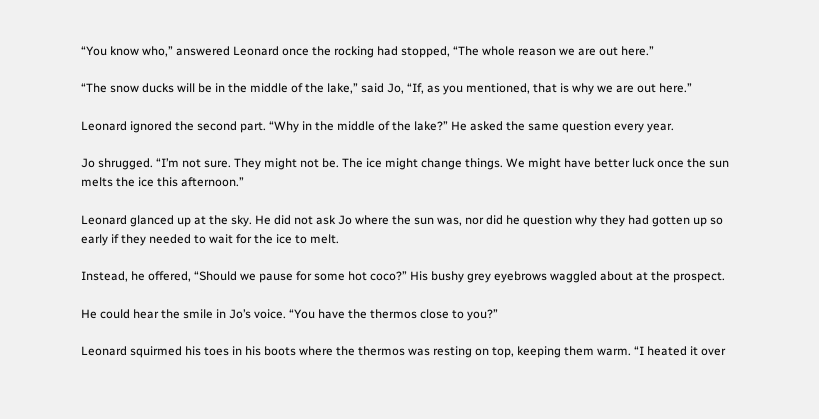“You know who,” answered Leonard once the rocking had stopped, “The whole reason we are out here.”

“The snow ducks will be in the middle of the lake,” said Jo, “If, as you mentioned, that is why we are out here.”

Leonard ignored the second part. “Why in the middle of the lake?” He asked the same question every year.

Jo shrugged. “I’m not sure. They might not be. The ice might change things. We might have better luck once the sun melts the ice this afternoon.”

Leonard glanced up at the sky. He did not ask Jo where the sun was, nor did he question why they had gotten up so early if they needed to wait for the ice to melt.

Instead, he offered, “Should we pause for some hot coco?” His bushy grey eyebrows waggled about at the prospect.

He could hear the smile in Jo’s voice. “You have the thermos close to you?”

Leonard squirmed his toes in his boots where the thermos was resting on top, keeping them warm. “I heated it over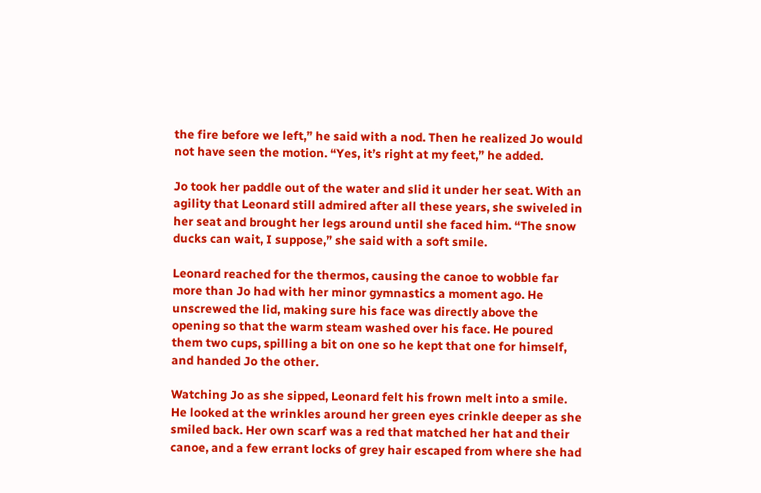the fire before we left,” he said with a nod. Then he realized Jo would not have seen the motion. “Yes, it’s right at my feet,” he added.

Jo took her paddle out of the water and slid it under her seat. With an agility that Leonard still admired after all these years, she swiveled in her seat and brought her legs around until she faced him. “The snow ducks can wait, I suppose,” she said with a soft smile.

Leonard reached for the thermos, causing the canoe to wobble far more than Jo had with her minor gymnastics a moment ago. He unscrewed the lid, making sure his face was directly above the opening so that the warm steam washed over his face. He poured them two cups, spilling a bit on one so he kept that one for himself, and handed Jo the other.

Watching Jo as she sipped, Leonard felt his frown melt into a smile. He looked at the wrinkles around her green eyes crinkle deeper as she smiled back. Her own scarf was a red that matched her hat and their canoe, and a few errant locks of grey hair escaped from where she had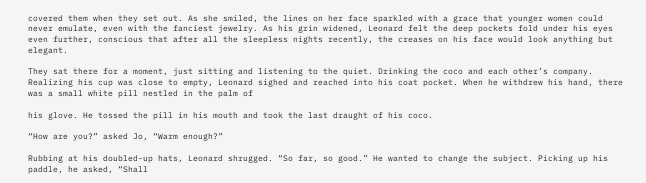covered them when they set out. As she smiled, the lines on her face sparkled with a grace that younger women could never emulate, even with the fanciest jewelry. As his grin widened, Leonard felt the deep pockets fold under his eyes even further, conscious that after all the sleepless nights recently, the creases on his face would look anything but elegant.

They sat there for a moment, just sitting and listening to the quiet. Drinking the coco and each other’s company. Realizing his cup was close to empty, Leonard sighed and reached into his coat pocket. When he withdrew his hand, there was a small white pill nestled in the palm of

his glove. He tossed the pill in his mouth and took the last draught of his coco.

“How are you?” asked Jo, “Warm enough?”

Rubbing at his doubled-up hats, Leonard shrugged. “So far, so good.” He wanted to change the subject. Picking up his paddle, he asked, “Shall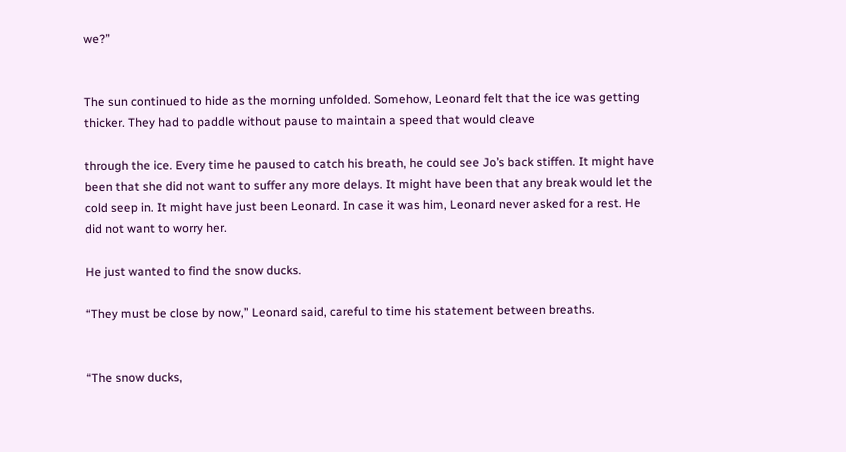we?”


The sun continued to hide as the morning unfolded. Somehow, Leonard felt that the ice was getting thicker. They had to paddle without pause to maintain a speed that would cleave

through the ice. Every time he paused to catch his breath, he could see Jo’s back stiffen. It might have been that she did not want to suffer any more delays. It might have been that any break would let the cold seep in. It might have just been Leonard. In case it was him, Leonard never asked for a rest. He did not want to worry her.

He just wanted to find the snow ducks.

“They must be close by now,” Leonard said, careful to time his statement between breaths.


“The snow ducks,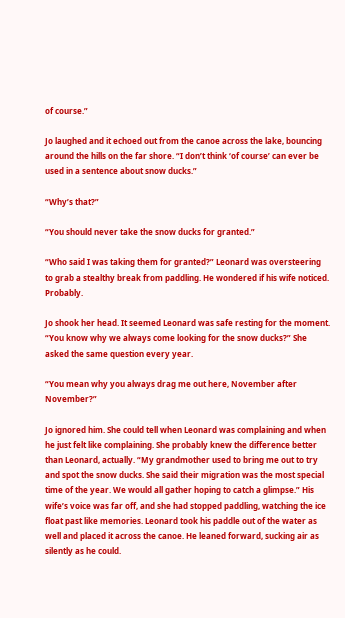of course.”

Jo laughed and it echoed out from the canoe across the lake, bouncing around the hills on the far shore. “I don’t think ‘of course’ can ever be used in a sentence about snow ducks.”

“Why’s that?”

“You should never take the snow ducks for granted.”

“Who said I was taking them for granted?” Leonard was oversteering to grab a stealthy break from paddling. He wondered if his wife noticed. Probably.

Jo shook her head. It seemed Leonard was safe resting for the moment. “You know why we always come looking for the snow ducks?” She asked the same question every year.

“You mean why you always drag me out here, November after November?”

Jo ignored him. She could tell when Leonard was complaining and when he just felt like complaining. She probably knew the difference better than Leonard, actually. “My grandmother used to bring me out to try and spot the snow ducks. She said their migration was the most special time of the year. We would all gather hoping to catch a glimpse.” His wife’s voice was far off, and she had stopped paddling, watching the ice float past like memories. Leonard took his paddle out of the water as well and placed it across the canoe. He leaned forward, sucking air as silently as he could.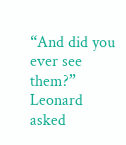“And did you ever see them?” Leonard asked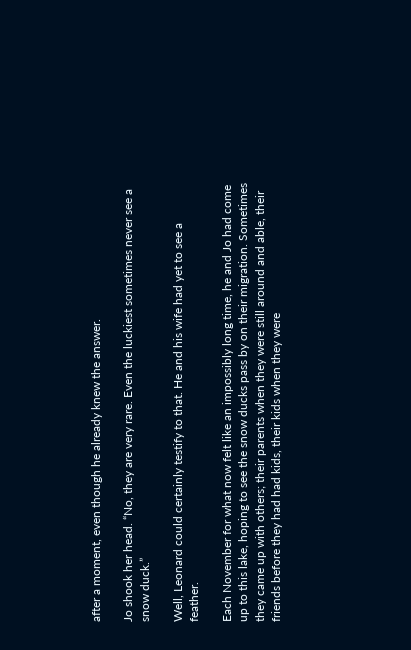after a moment, even though he already knew the answer.

Jo shook her head. “No, they are very rare. Even the luckiest sometimes never see a snow duck.”

Well, Leonard could certainly testify to that. He and his wife had yet to see a feather.

Each November for what now felt like an impossibly long time, he and Jo had come up to this lake, hoping to see the snow ducks pass by on their migration. Sometimes they came up with others; their parents when they were still around and able, their friends before they had had kids, their kids when they were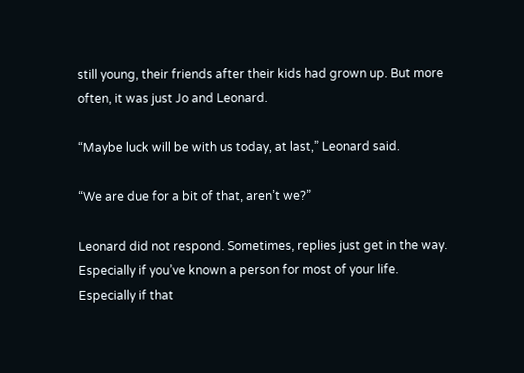still young, their friends after their kids had grown up. But more often, it was just Jo and Leonard.

“Maybe luck will be with us today, at last,” Leonard said.

“We are due for a bit of that, aren’t we?”

Leonard did not respond. Sometimes, replies just get in the way. Especially if you’ve known a person for most of your life. Especially if that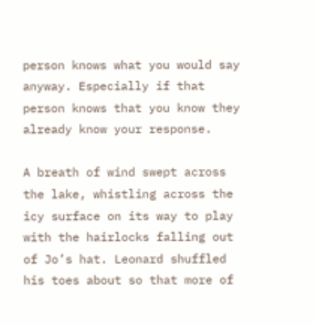person knows what you would say anyway. Especially if that person knows that you know they already know your response.

A breath of wind swept across the lake, whistling across the icy surface on its way to play with the hairlocks falling out of Jo’s hat. Leonard shuffled his toes about so that more of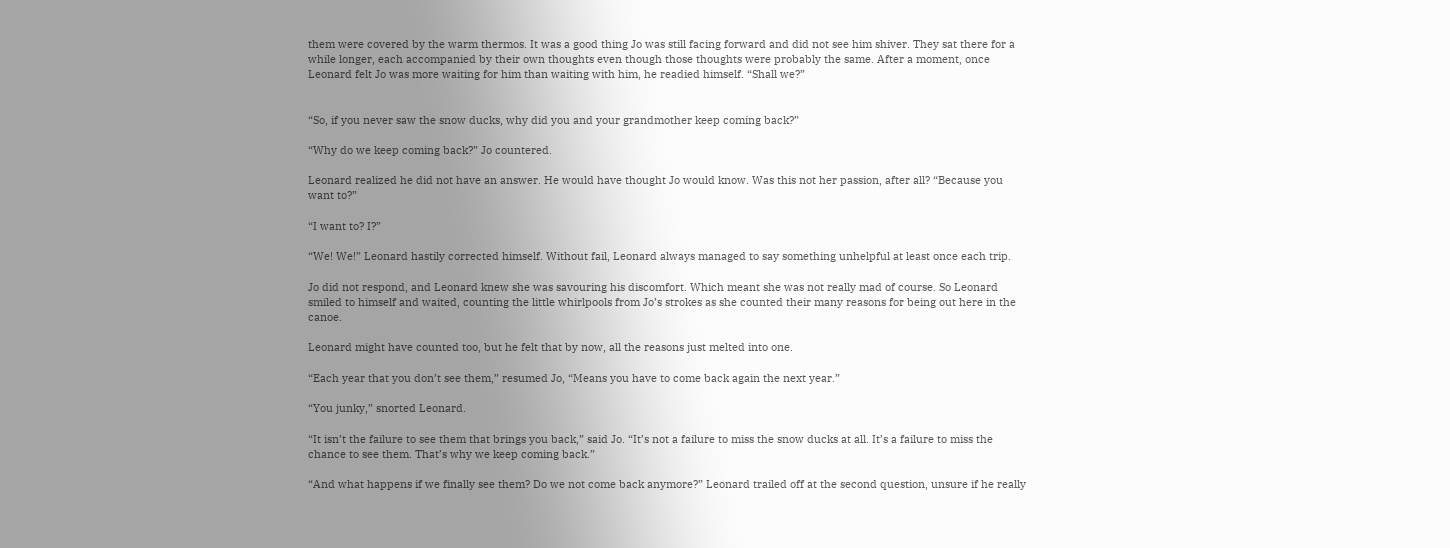them were covered by the warm thermos. It was a good thing Jo was still facing forward and did not see him shiver. They sat there for a while longer, each accompanied by their own thoughts even though those thoughts were probably the same. After a moment, once Leonard felt Jo was more waiting for him than waiting with him, he readied himself. “Shall we?”


“So, if you never saw the snow ducks, why did you and your grandmother keep coming back?”

“Why do we keep coming back?” Jo countered.

Leonard realized he did not have an answer. He would have thought Jo would know. Was this not her passion, after all? “Because you want to?”

“I want to? I?”

“We! We!” Leonard hastily corrected himself. Without fail, Leonard always managed to say something unhelpful at least once each trip.

Jo did not respond, and Leonard knew she was savouring his discomfort. Which meant she was not really mad of course. So Leonard smiled to himself and waited, counting the little whirlpools from Jo’s strokes as she counted their many reasons for being out here in the canoe.

Leonard might have counted too, but he felt that by now, all the reasons just melted into one.

“Each year that you don’t see them,” resumed Jo, “Means you have to come back again the next year.”

“You junky,” snorted Leonard.

“It isn’t the failure to see them that brings you back,” said Jo. “It’s not a failure to miss the snow ducks at all. It’s a failure to miss the chance to see them. That’s why we keep coming back.”

“And what happens if we finally see them? Do we not come back anymore?” Leonard trailed off at the second question, unsure if he really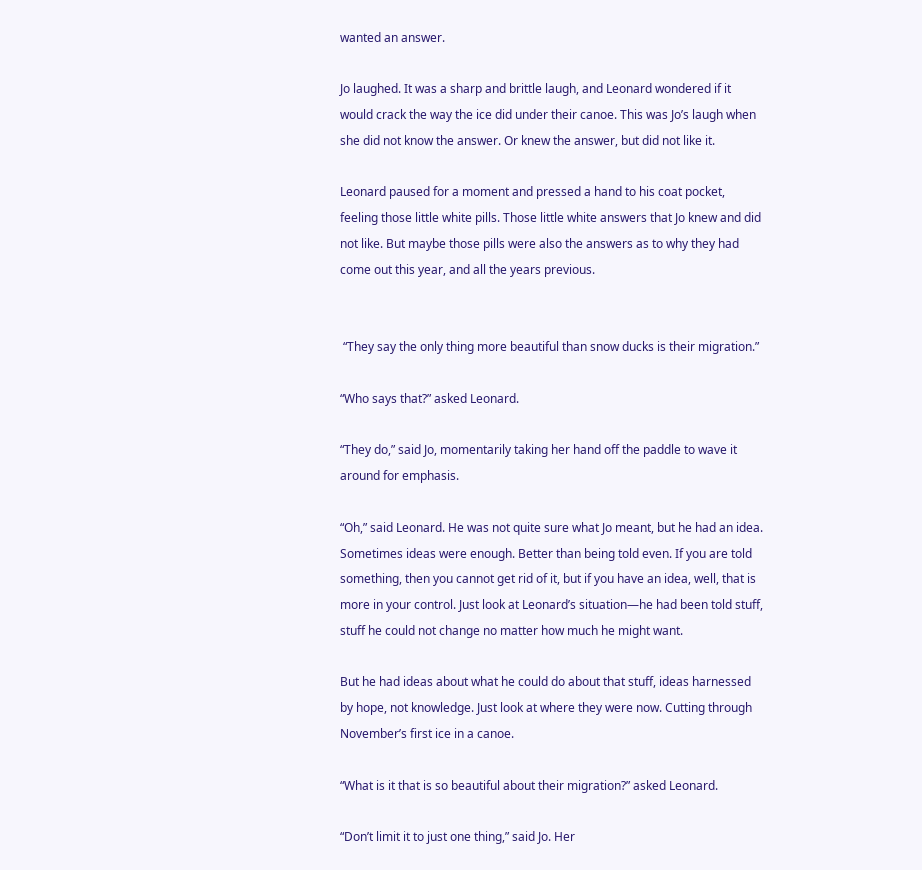wanted an answer.

Jo laughed. It was a sharp and brittle laugh, and Leonard wondered if it would crack the way the ice did under their canoe. This was Jo’s laugh when she did not know the answer. Or knew the answer, but did not like it.

Leonard paused for a moment and pressed a hand to his coat pocket, feeling those little white pills. Those little white answers that Jo knew and did not like. But maybe those pills were also the answers as to why they had come out this year, and all the years previous.


 “They say the only thing more beautiful than snow ducks is their migration.”

“Who says that?” asked Leonard.

“They do,” said Jo, momentarily taking her hand off the paddle to wave it around for emphasis.

“Oh,” said Leonard. He was not quite sure what Jo meant, but he had an idea. Sometimes ideas were enough. Better than being told even. If you are told something, then you cannot get rid of it, but if you have an idea, well, that is more in your control. Just look at Leonard’s situation—he had been told stuff, stuff he could not change no matter how much he might want.

But he had ideas about what he could do about that stuff, ideas harnessed by hope, not knowledge. Just look at where they were now. Cutting through November’s first ice in a canoe.

“What is it that is so beautiful about their migration?” asked Leonard.

“Don’t limit it to just one thing,” said Jo. Her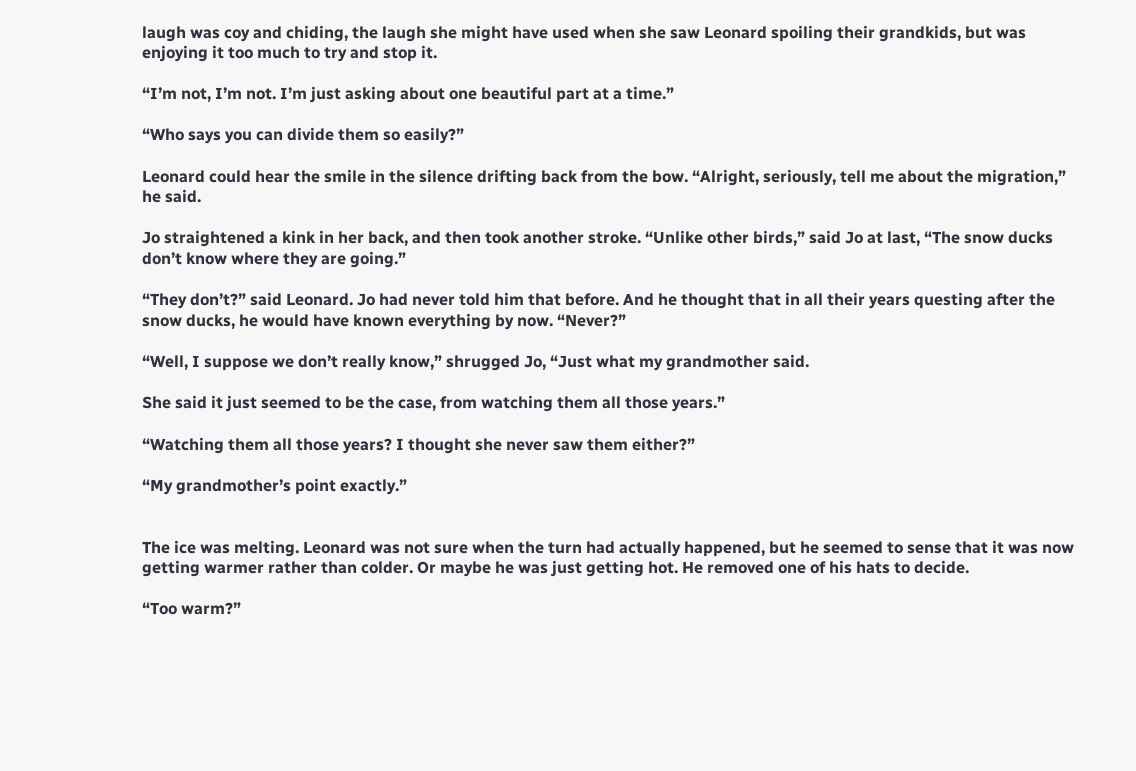laugh was coy and chiding, the laugh she might have used when she saw Leonard spoiling their grandkids, but was enjoying it too much to try and stop it.

“I’m not, I’m not. I’m just asking about one beautiful part at a time.”

“Who says you can divide them so easily?”

Leonard could hear the smile in the silence drifting back from the bow. “Alright, seriously, tell me about the migration,” he said.

Jo straightened a kink in her back, and then took another stroke. “Unlike other birds,” said Jo at last, “The snow ducks don’t know where they are going.”

“They don’t?” said Leonard. Jo had never told him that before. And he thought that in all their years questing after the snow ducks, he would have known everything by now. “Never?”

“Well, I suppose we don’t really know,” shrugged Jo, “Just what my grandmother said.

She said it just seemed to be the case, from watching them all those years.”

“Watching them all those years? I thought she never saw them either?”

“My grandmother’s point exactly.”


The ice was melting. Leonard was not sure when the turn had actually happened, but he seemed to sense that it was now getting warmer rather than colder. Or maybe he was just getting hot. He removed one of his hats to decide.

“Too warm?”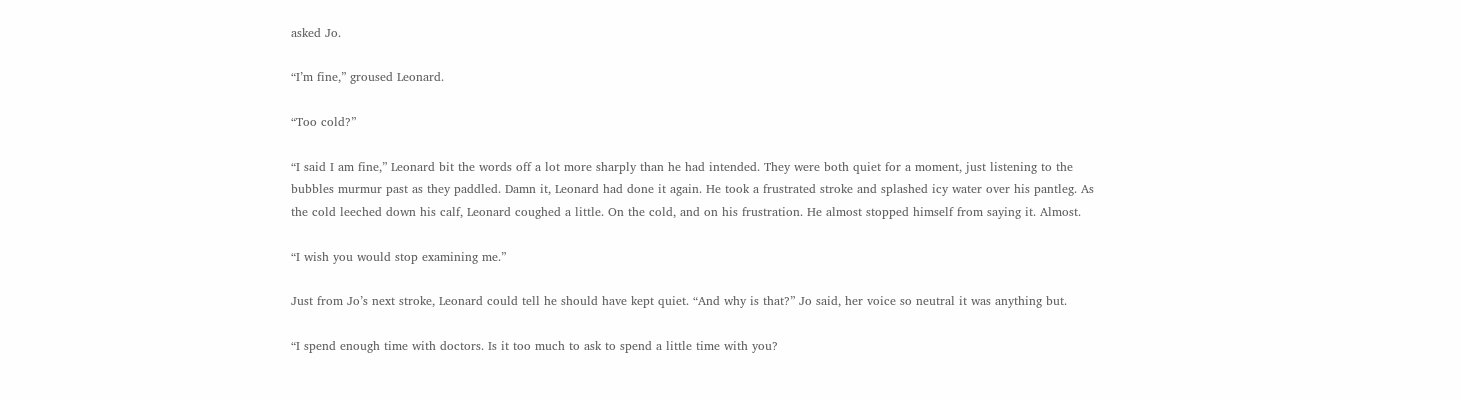asked Jo.

“I’m fine,” groused Leonard.

“Too cold?”

“I said I am fine,” Leonard bit the words off a lot more sharply than he had intended. They were both quiet for a moment, just listening to the bubbles murmur past as they paddled. Damn it, Leonard had done it again. He took a frustrated stroke and splashed icy water over his pantleg. As the cold leeched down his calf, Leonard coughed a little. On the cold, and on his frustration. He almost stopped himself from saying it. Almost.

“I wish you would stop examining me.”

Just from Jo’s next stroke, Leonard could tell he should have kept quiet. “And why is that?” Jo said, her voice so neutral it was anything but.

“I spend enough time with doctors. Is it too much to ask to spend a little time with you?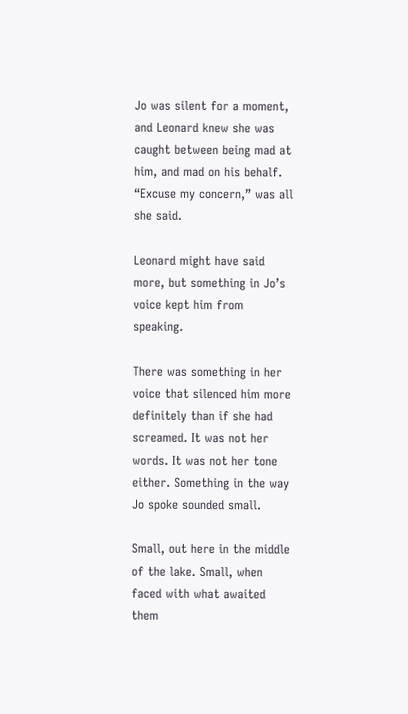Jo was silent for a moment, and Leonard knew she was caught between being mad at him, and mad on his behalf. “Excuse my concern,” was all she said.

Leonard might have said more, but something in Jo’s voice kept him from speaking.

There was something in her voice that silenced him more definitely than if she had screamed. It was not her words. It was not her tone either. Something in the way Jo spoke sounded small.

Small, out here in the middle of the lake. Small, when faced with what awaited them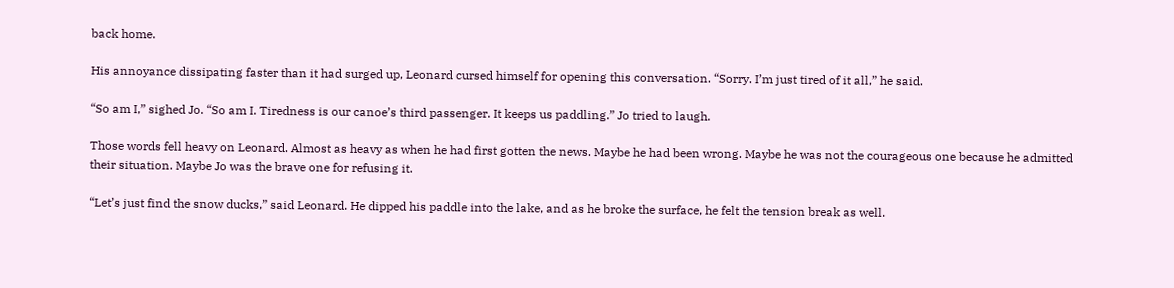back home.

His annoyance dissipating faster than it had surged up, Leonard cursed himself for opening this conversation. “Sorry. I’m just tired of it all,” he said.

“So am I,” sighed Jo. “So am I. Tiredness is our canoe’s third passenger. It keeps us paddling.” Jo tried to laugh.

Those words fell heavy on Leonard. Almost as heavy as when he had first gotten the news. Maybe he had been wrong. Maybe he was not the courageous one because he admitted their situation. Maybe Jo was the brave one for refusing it.

“Let’s just find the snow ducks,” said Leonard. He dipped his paddle into the lake, and as he broke the surface, he felt the tension break as well.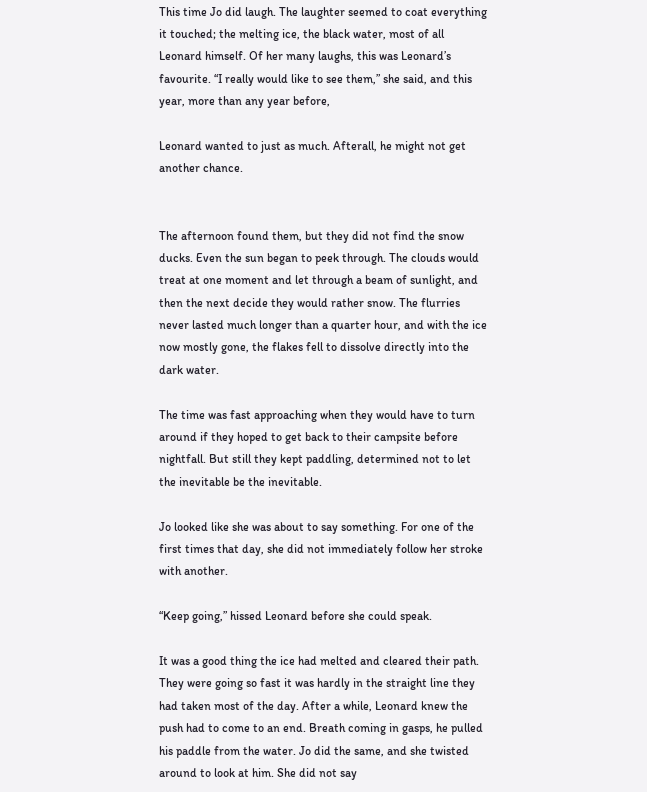This time Jo did laugh. The laughter seemed to coat everything it touched; the melting ice, the black water, most of all Leonard himself. Of her many laughs, this was Leonard’s favourite. “I really would like to see them,” she said, and this year, more than any year before,

Leonard wanted to just as much. Afterall, he might not get another chance.


The afternoon found them, but they did not find the snow ducks. Even the sun began to peek through. The clouds would treat at one moment and let through a beam of sunlight, and then the next decide they would rather snow. The flurries never lasted much longer than a quarter hour, and with the ice now mostly gone, the flakes fell to dissolve directly into the dark water.

The time was fast approaching when they would have to turn around if they hoped to get back to their campsite before nightfall. But still they kept paddling, determined not to let the inevitable be the inevitable.

Jo looked like she was about to say something. For one of the first times that day, she did not immediately follow her stroke with another.

“Keep going,” hissed Leonard before she could speak.

It was a good thing the ice had melted and cleared their path. They were going so fast it was hardly in the straight line they had taken most of the day. After a while, Leonard knew the push had to come to an end. Breath coming in gasps, he pulled his paddle from the water. Jo did the same, and she twisted around to look at him. She did not say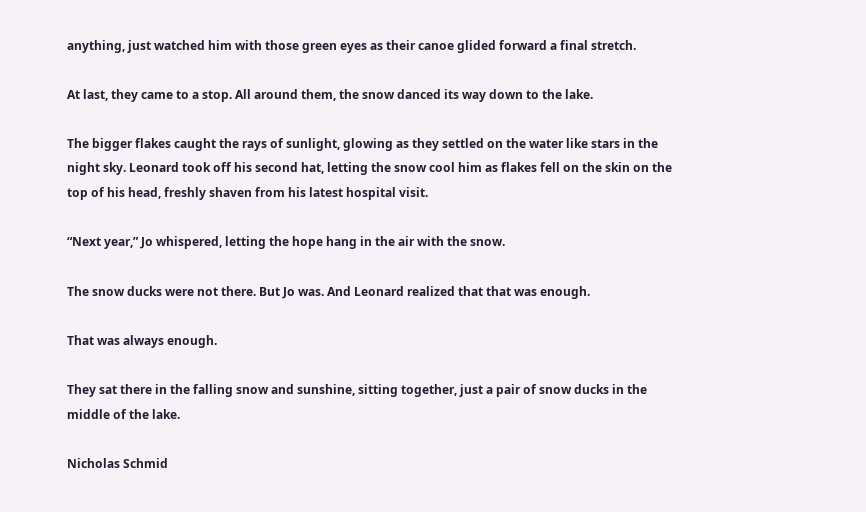anything, just watched him with those green eyes as their canoe glided forward a final stretch.

At last, they came to a stop. All around them, the snow danced its way down to the lake.

The bigger flakes caught the rays of sunlight, glowing as they settled on the water like stars in the night sky. Leonard took off his second hat, letting the snow cool him as flakes fell on the skin on the top of his head, freshly shaven from his latest hospital visit.

“Next year,” Jo whispered, letting the hope hang in the air with the snow.

The snow ducks were not there. But Jo was. And Leonard realized that that was enough.

That was always enough.

They sat there in the falling snow and sunshine, sitting together, just a pair of snow ducks in the middle of the lake.

Nicholas Schmid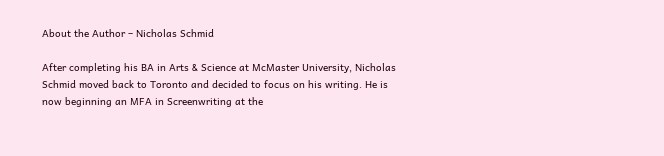About the Author – Nicholas Schmid

After completing his BA in Arts & Science at McMaster University, Nicholas Schmid moved back to Toronto and decided to focus on his writing. He is now beginning an MFA in Screenwriting at the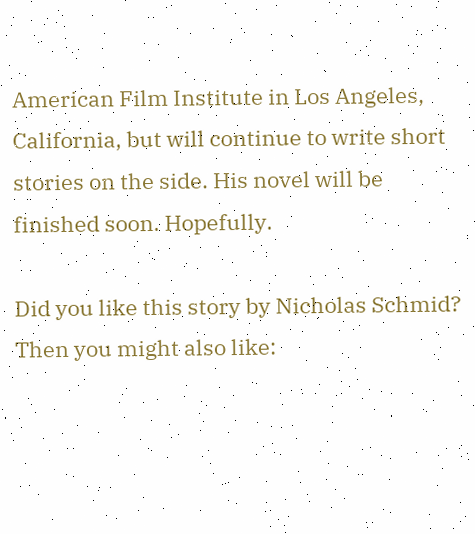American Film Institute in Los Angeles, California, but will continue to write short stories on the side. His novel will be finished soon. Hopefully.

Did you like this story by Nicholas Schmid? Then you might also like: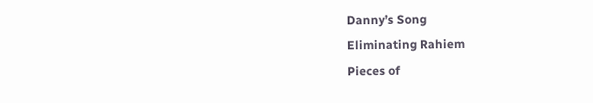Danny’s Song
Eliminating Rahiem
Pieces of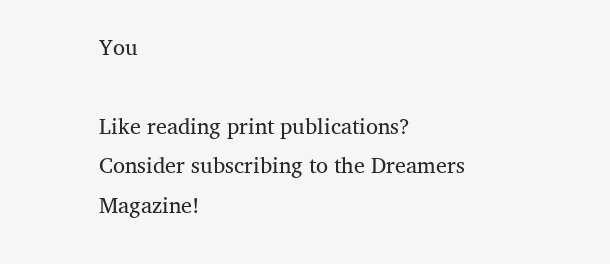You

Like reading print publications? Consider subscribing to the Dreamers Magazine!